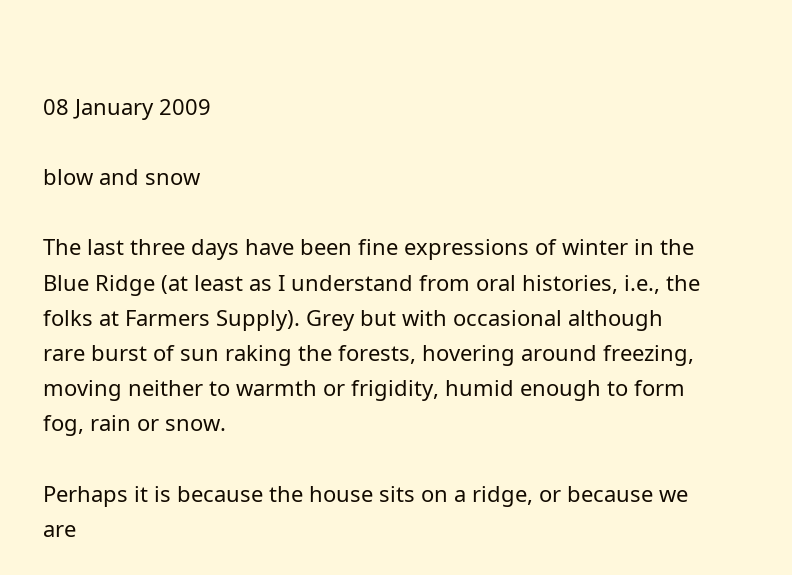08 January 2009

blow and snow

The last three days have been fine expressions of winter in the Blue Ridge (at least as I understand from oral histories, i.e., the folks at Farmers Supply). Grey but with occasional although rare burst of sun raking the forests, hovering around freezing, moving neither to warmth or frigidity, humid enough to form fog, rain or snow.

Perhaps it is because the house sits on a ridge, or because we are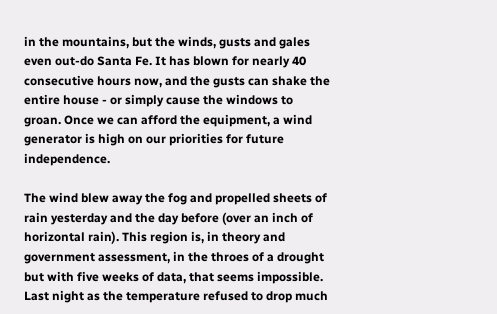in the mountains, but the winds, gusts and gales even out-do Santa Fe. It has blown for nearly 40 consecutive hours now, and the gusts can shake the entire house - or simply cause the windows to groan. Once we can afford the equipment, a wind generator is high on our priorities for future independence.

The wind blew away the fog and propelled sheets of rain yesterday and the day before (over an inch of horizontal rain). This region is, in theory and government assessment, in the throes of a drought but with five weeks of data, that seems impossible. Last night as the temperature refused to drop much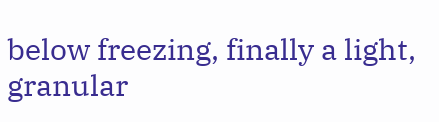below freezing, finally a light, granular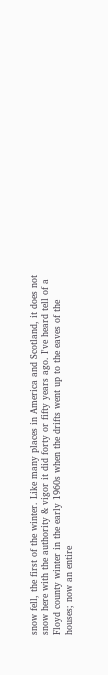snow fell, the first of the winter. Like many places in America and Scotland, it does not snow here with the authority & vigor it did forty or fifty years ago. I've heard tell of a Floyd county winter in the early 1960s when the drifts went up to the eaves of the houses; now an entire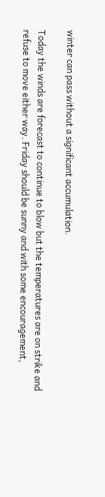winter can pass without a significant accumulation.

Today the winds are forecast to continue to blow but the temperatures are on strike and refuse to move either way. Friday should be sunny and with some encouragement,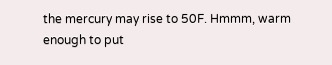the mercury may rise to 50F. Hmmm, warm enough to put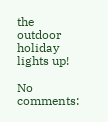the outdoor holiday lights up!

No comments: